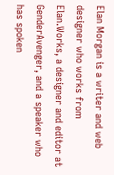Elan Morgan is a writer and web designer who works from Elan.Works, a designer and editor at GenderAvenger, and a speaker who has spoken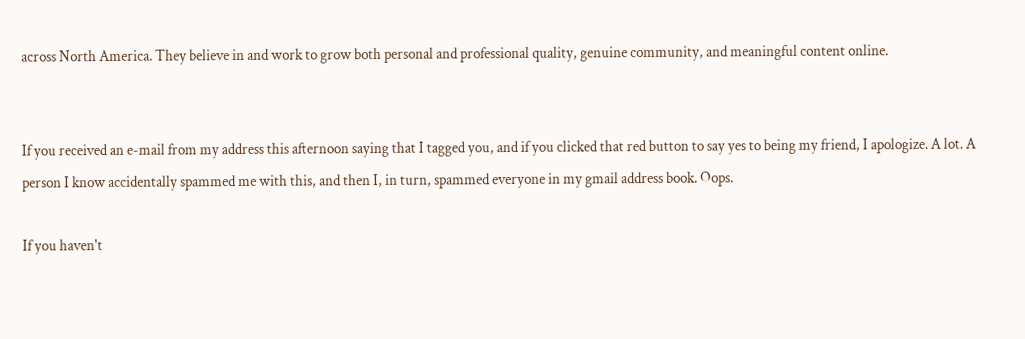across North America. They believe in and work to grow both personal and professional quality, genuine community, and meaningful content online.


If you received an e-mail from my address this afternoon saying that I tagged you, and if you clicked that red button to say yes to being my friend, I apologize. A lot. A person I know accidentally spammed me with this, and then I, in turn, spammed everyone in my gmail address book. Oops.

If you haven't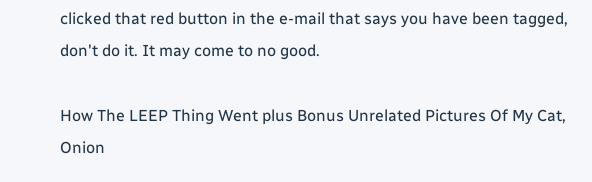clicked that red button in the e-mail that says you have been tagged, don't do it. It may come to no good.

How The LEEP Thing Went plus Bonus Unrelated Pictures Of My Cat, Onion